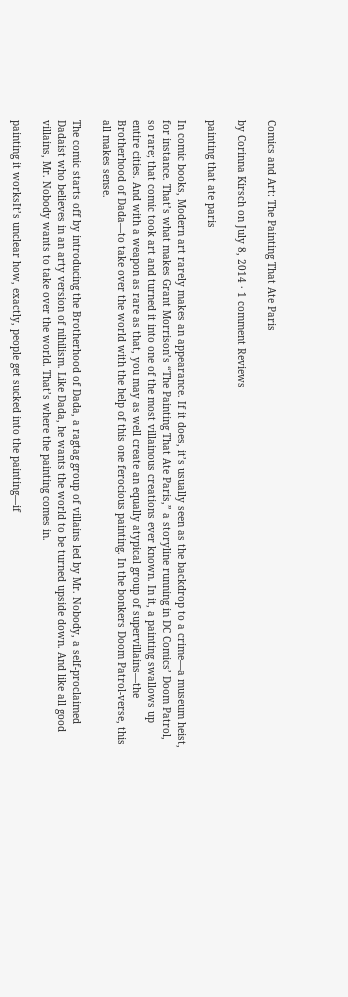Comics and Art: The Painting That Ate Paris

by Corinna Kirsch on July 8, 2014 · 1 comment Reviews

painting that ate paris

In comic books, Modern art rarely makes an appearance. If it does, it’s usually seen as the backdrop to a crime—a museum heist, for instance. That’s what makes Grant Morrison’s “The Painting That Ate Paris,” a storyline running in DC Comics’ Doom Patrol, so rare; that comic took art and turned it into one of the most villainous creations ever known. In it, a painting swallows up entire cities. And with a weapon as rare as that, you may as well create an equally atypical group of supervillains—the Brotherhood of Dada—to take over the world with the help of this one ferocious painting. In the bonkers Doom Patrol-verse, this all makes sense.

The comic starts off by introducing the Brotherhood of Dada, a ragtag group of villains led by Mr. Nobody, a self-proclaimed Dadaist who believes in an arty version of nihilism. Like Dada, he wants the world to be turned upside down. And like all good villains, Mr. Nobody wants to take over the world. That’s where the painting comes in.

painting it worksIt’s unclear how, exactly, people get sucked into the painting—if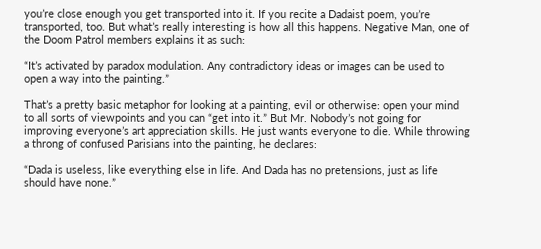you’re close enough you get transported into it. If you recite a Dadaist poem, you’re transported, too. But what’s really interesting is how all this happens. Negative Man, one of the Doom Patrol members explains it as such:

“It’s activated by paradox modulation. Any contradictory ideas or images can be used to open a way into the painting.”

That’s a pretty basic metaphor for looking at a painting, evil or otherwise: open your mind to all sorts of viewpoints and you can “get into it.” But Mr. Nobody’s not going for improving everyone’s art appreciation skills. He just wants everyone to die. While throwing a throng of confused Parisians into the painting, he declares:

“Dada is useless, like everything else in life. And Dada has no pretensions, just as life should have none.”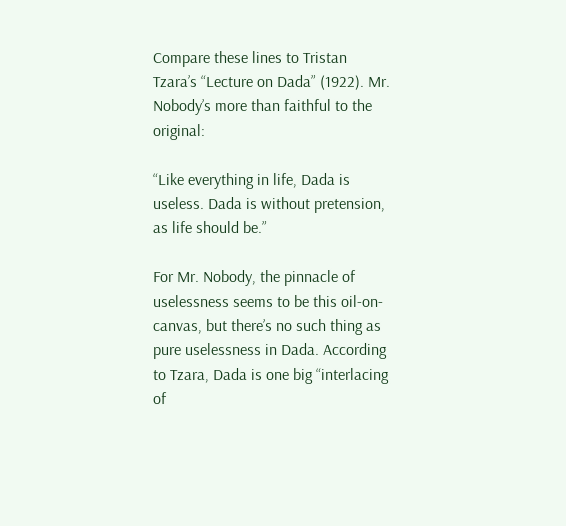Compare these lines to Tristan Tzara’s “Lecture on Dada” (1922). Mr. Nobody’s more than faithful to the original:

“Like everything in life, Dada is useless. Dada is without pretension, as life should be.”

For Mr. Nobody, the pinnacle of uselessness seems to be this oil-on-canvas, but there’s no such thing as pure uselessness in Dada. According to Tzara, Dada is one big “interlacing of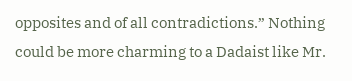opposites and of all contradictions.” Nothing could be more charming to a Dadaist like Mr.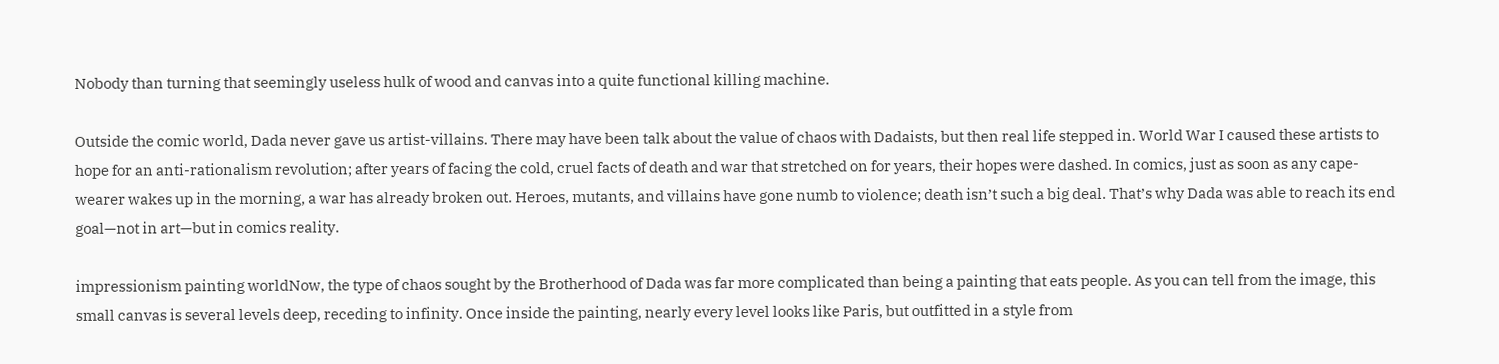Nobody than turning that seemingly useless hulk of wood and canvas into a quite functional killing machine.

Outside the comic world, Dada never gave us artist-villains. There may have been talk about the value of chaos with Dadaists, but then real life stepped in. World War I caused these artists to hope for an anti-rationalism revolution; after years of facing the cold, cruel facts of death and war that stretched on for years, their hopes were dashed. In comics, just as soon as any cape-wearer wakes up in the morning, a war has already broken out. Heroes, mutants, and villains have gone numb to violence; death isn’t such a big deal. That’s why Dada was able to reach its end goal—not in art—but in comics reality.

impressionism painting worldNow, the type of chaos sought by the Brotherhood of Dada was far more complicated than being a painting that eats people. As you can tell from the image, this small canvas is several levels deep, receding to infinity. Once inside the painting, nearly every level looks like Paris, but outfitted in a style from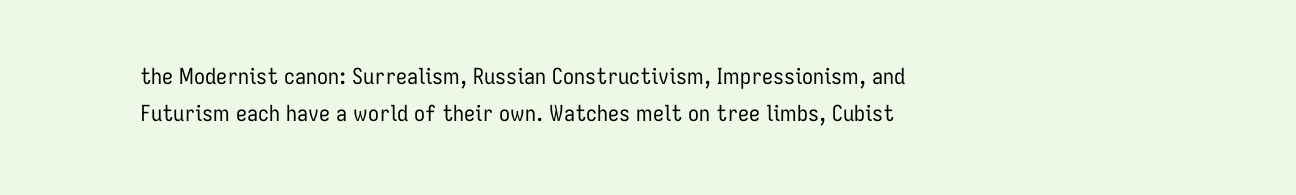the Modernist canon: Surrealism, Russian Constructivism, Impressionism, and Futurism each have a world of their own. Watches melt on tree limbs, Cubist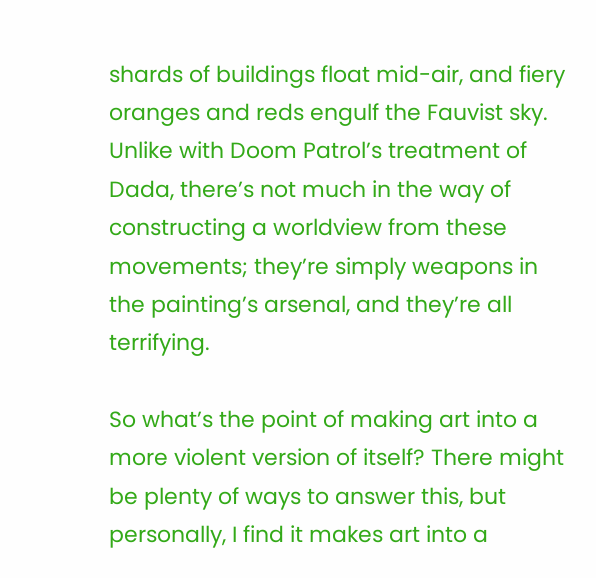shards of buildings float mid-air, and fiery oranges and reds engulf the Fauvist sky. Unlike with Doom Patrol’s treatment of Dada, there’s not much in the way of constructing a worldview from these movements; they’re simply weapons in the painting’s arsenal, and they’re all terrifying.

So what’s the point of making art into a more violent version of itself? There might be plenty of ways to answer this, but personally, I find it makes art into a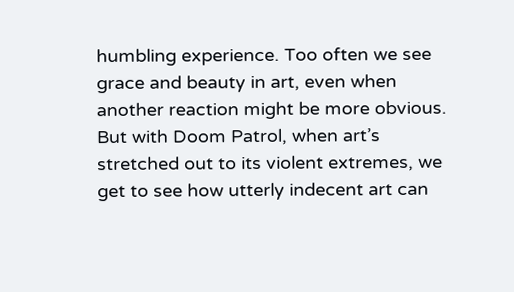humbling experience. Too often we see grace and beauty in art, even when another reaction might be more obvious. But with Doom Patrol, when art’s stretched out to its violent extremes, we get to see how utterly indecent art can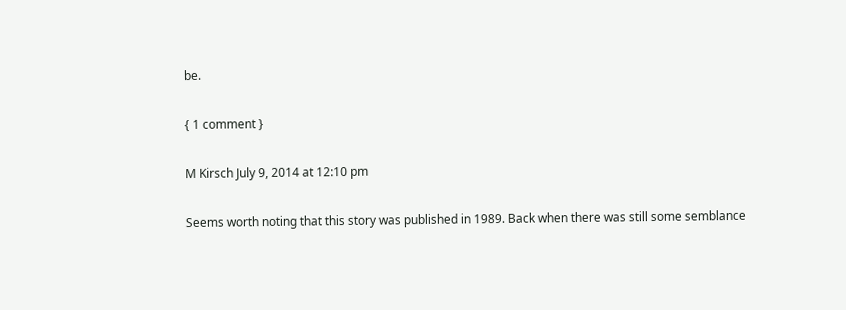be.

{ 1 comment }

M Kirsch July 9, 2014 at 12:10 pm

Seems worth noting that this story was published in 1989. Back when there was still some semblance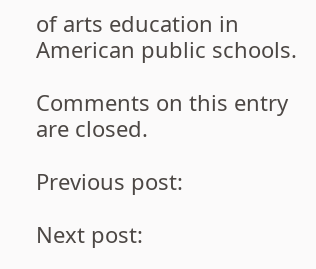of arts education in American public schools.

Comments on this entry are closed.

Previous post:

Next post: